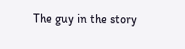The guy in the story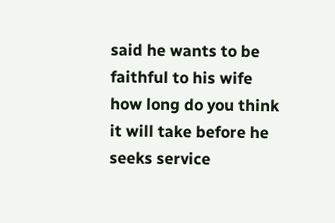said he wants to be faithful to his wife how long do you think it will take before he seeks service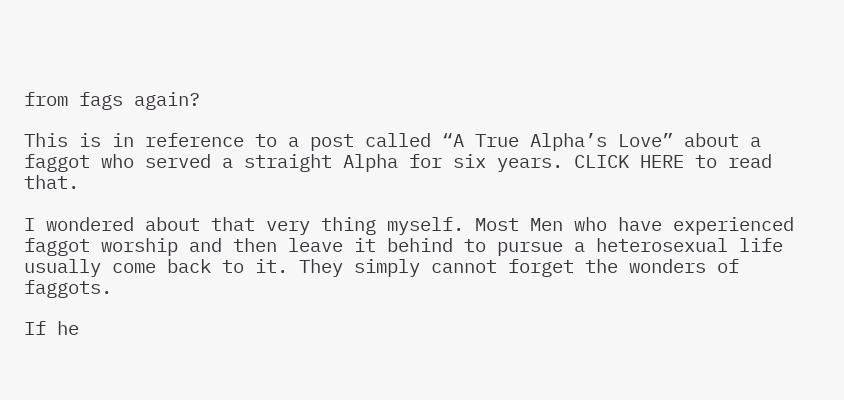from fags again?

This is in reference to a post called “A True Alpha’s Love” about a faggot who served a straight Alpha for six years. CLICK HERE to read that.

I wondered about that very thing myself. Most Men who have experienced faggot worship and then leave it behind to pursue a heterosexual life usually come back to it. They simply cannot forget the wonders of faggots.

If he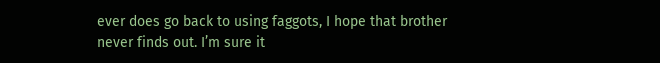ever does go back to using faggots, I hope that brother never finds out. I’m sure it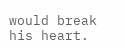would break his heart.